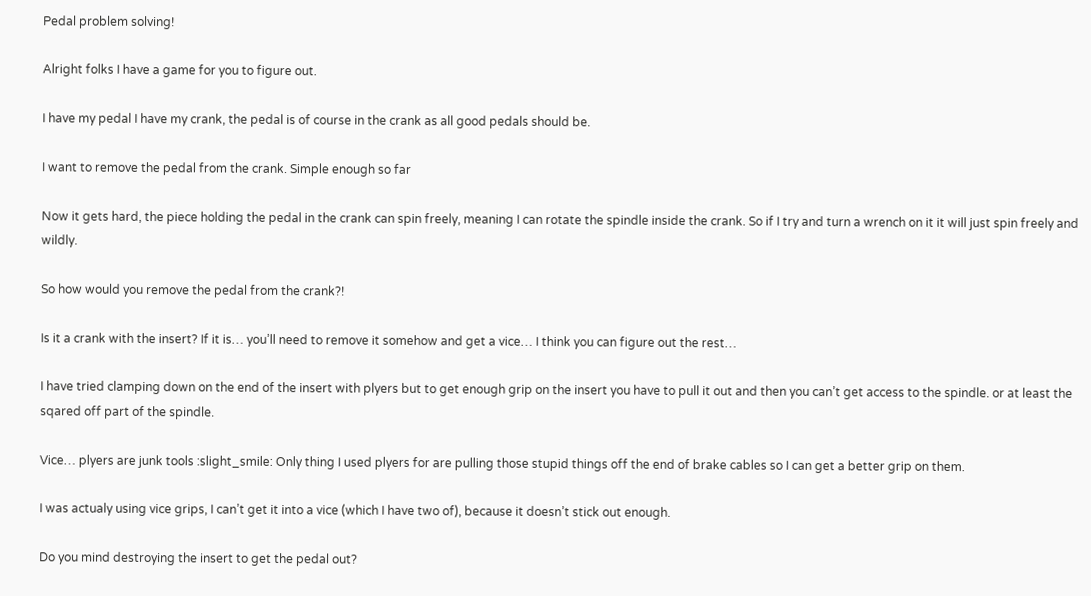Pedal problem solving!

Alright folks I have a game for you to figure out.

I have my pedal I have my crank, the pedal is of course in the crank as all good pedals should be.

I want to remove the pedal from the crank. Simple enough so far

Now it gets hard, the piece holding the pedal in the crank can spin freely, meaning I can rotate the spindle inside the crank. So if I try and turn a wrench on it it will just spin freely and wildly.

So how would you remove the pedal from the crank?!

Is it a crank with the insert? If it is… you’ll need to remove it somehow and get a vice… I think you can figure out the rest…

I have tried clamping down on the end of the insert with plyers but to get enough grip on the insert you have to pull it out and then you can’t get access to the spindle. or at least the sqared off part of the spindle.

Vice… plyers are junk tools :slight_smile: Only thing I used plyers for are pulling those stupid things off the end of brake cables so I can get a better grip on them.

I was actualy using vice grips, I can’t get it into a vice (which I have two of), because it doesn’t stick out enough.

Do you mind destroying the insert to get the pedal out?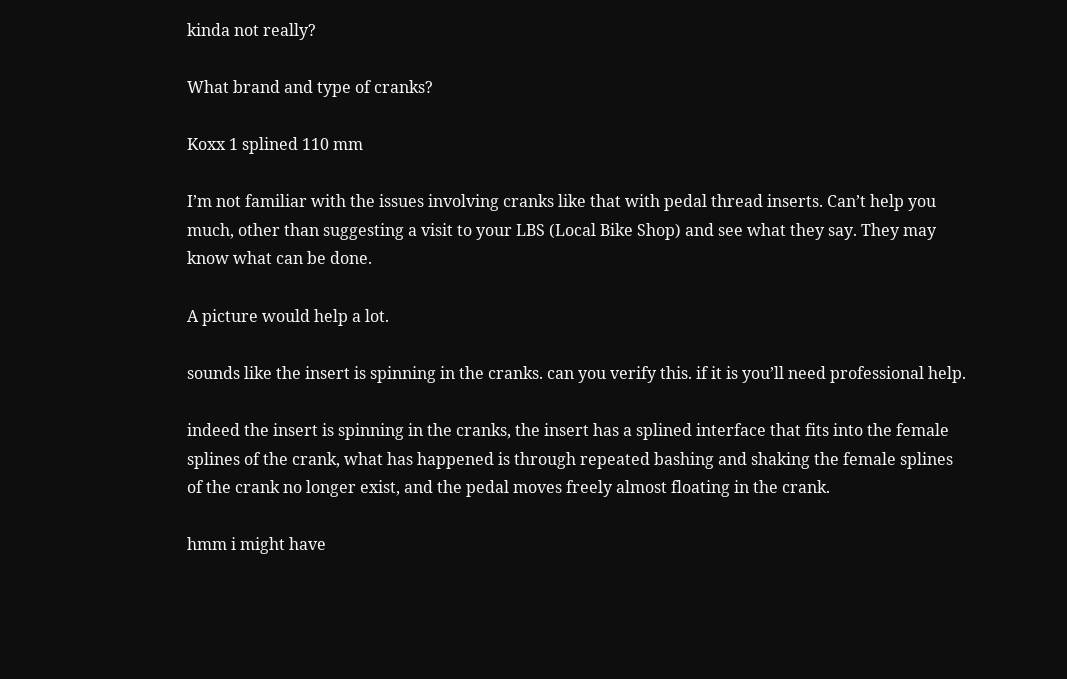kinda not really?

What brand and type of cranks?

Koxx 1 splined 110 mm

I’m not familiar with the issues involving cranks like that with pedal thread inserts. Can’t help you much, other than suggesting a visit to your LBS (Local Bike Shop) and see what they say. They may know what can be done.

A picture would help a lot.

sounds like the insert is spinning in the cranks. can you verify this. if it is you’ll need professional help.

indeed the insert is spinning in the cranks, the insert has a splined interface that fits into the female splines of the crank, what has happened is through repeated bashing and shaking the female splines of the crank no longer exist, and the pedal moves freely almost floating in the crank.

hmm i might have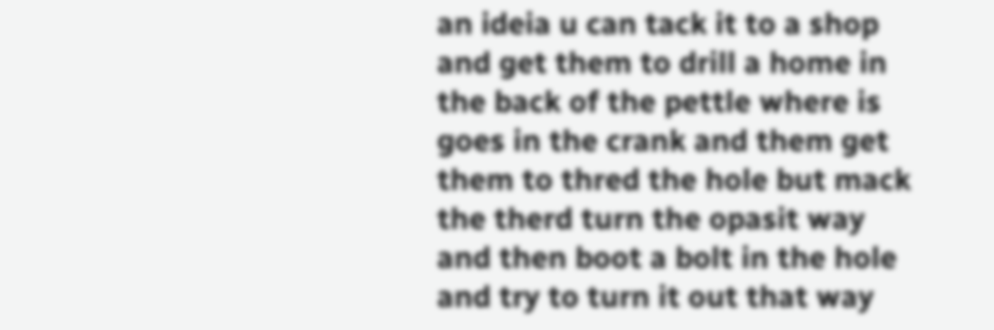an ideia u can tack it to a shop and get them to drill a home in the back of the pettle where is goes in the crank and them get them to thred the hole but mack the therd turn the opasit way and then boot a bolt in the hole and try to turn it out that way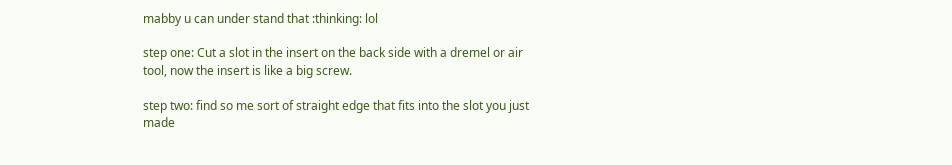mabby u can under stand that :thinking: lol

step one: Cut a slot in the insert on the back side with a dremel or air tool, now the insert is like a big screw.

step two: find so me sort of straight edge that fits into the slot you just made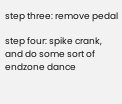step three: remove pedal

step four: spike crank, and do some sort of endzone dance